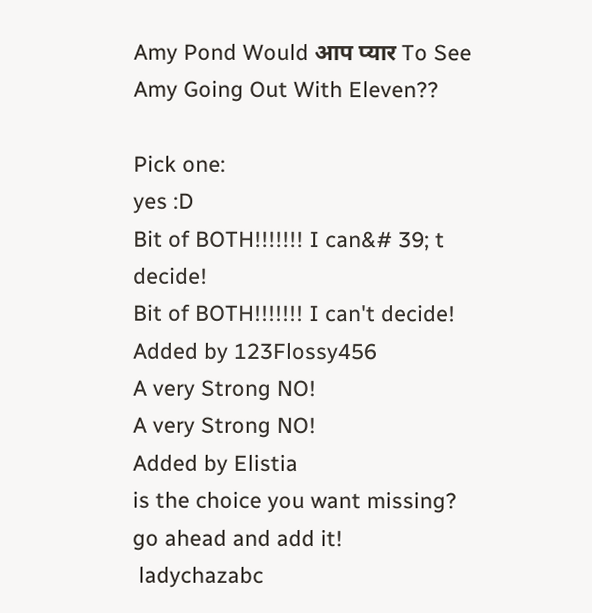Amy Pond Would आप प्यार To See Amy Going Out With Eleven??

Pick one:
yes :D
Bit of BOTH!!!!!!! I can&# 39; t decide!
Bit of BOTH!!!!!!! I can't decide!
Added by 123Flossy456
A very Strong NO!
A very Strong NO!
Added by Elistia
is the choice you want missing? go ahead and add it!
 ladychazabc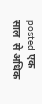posted एक साल  से अधिक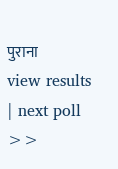पुराना
view results | next poll >>